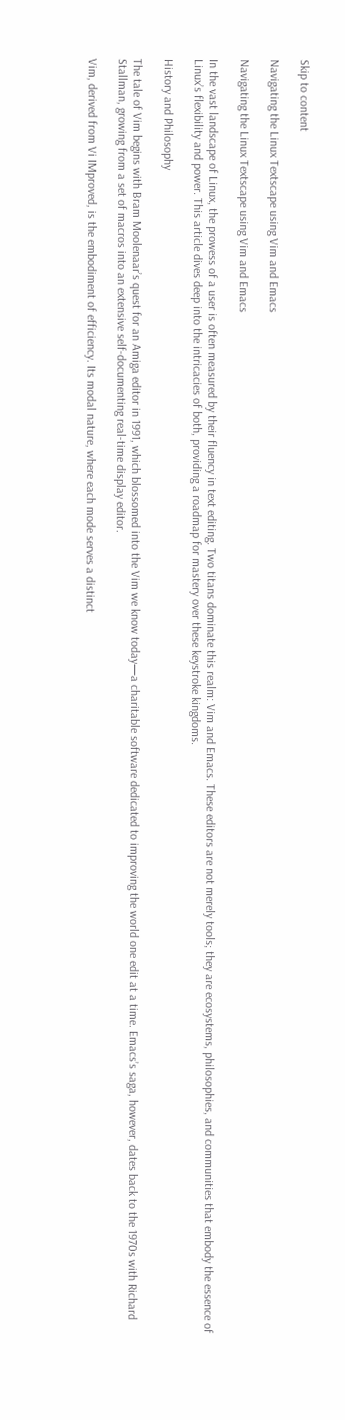Skip to content

Navigating the Linux Textscape using Vim and Emacs

Navigating the Linux Textscape using Vim and Emacs

In the vast landscape of Linux, the prowess of a user is often measured by their fluency in text editing. Two titans dominate this realm: Vim and Emacs. These editors are not merely tools; they are ecosystems, philosophies, and communities that embody the essence of Linux’s flexibility and power. This article dives deep into the intricacies of both, providing a roadmap for mastery over these keystroke kingdoms.

History and Philosophy

The tale of Vim begins with Bram Moolenaar’s quest for an Amiga editor in 1991, which blossomed into the Vim we know today—a charitable software dedicated to improving the world one edit at a time. Emacs’s saga, however, dates back to the 1970s with Richard Stallman, growing from a set of macros into an extensive self-documenting real-time display editor.

Vim, derived from Vi IMproved, is the embodiment of efficiency. Its modal nature, where each mode serves a distinct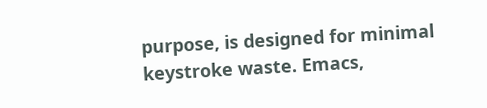purpose, is designed for minimal keystroke waste. Emacs,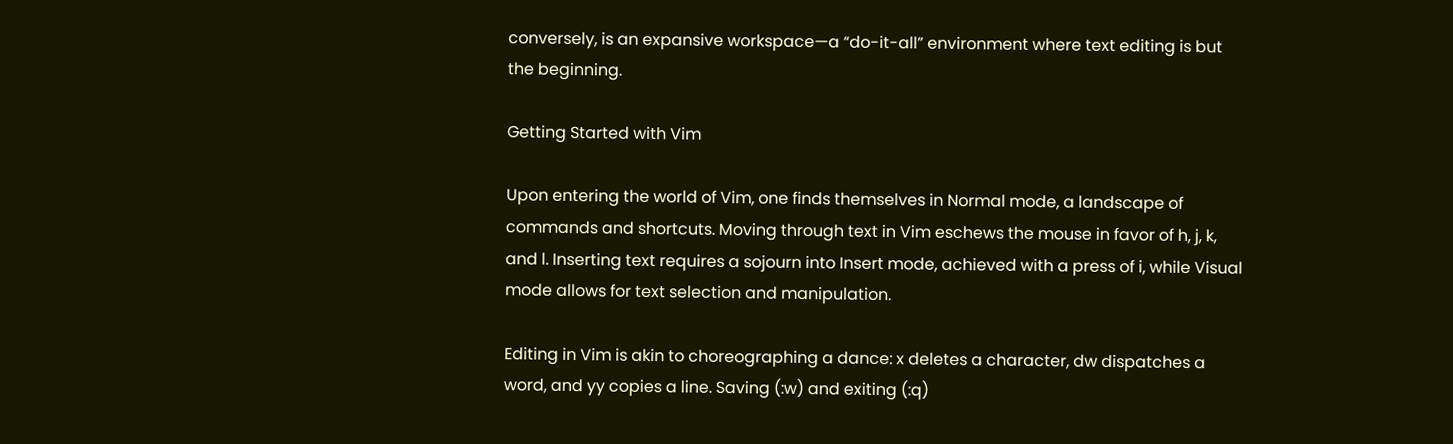conversely, is an expansive workspace—a “do-it-all” environment where text editing is but the beginning.

Getting Started with Vim

Upon entering the world of Vim, one finds themselves in Normal mode, a landscape of commands and shortcuts. Moving through text in Vim eschews the mouse in favor of h, j, k, and l. Inserting text requires a sojourn into Insert mode, achieved with a press of i, while Visual mode allows for text selection and manipulation.

Editing in Vim is akin to choreographing a dance: x deletes a character, dw dispatches a word, and yy copies a line. Saving (:w) and exiting (:q)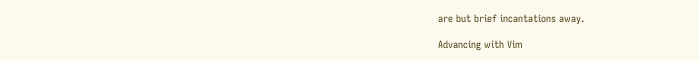are but brief incantations away.

Advancing with Vim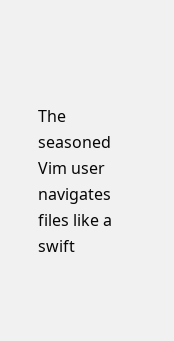The seasoned Vim user navigates files like a swift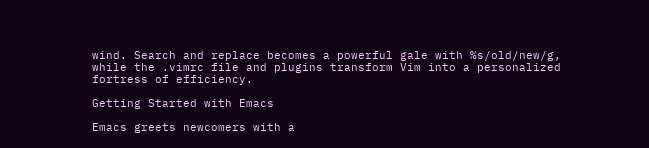wind. Search and replace becomes a powerful gale with %s/old/new/g, while the .vimrc file and plugins transform Vim into a personalized fortress of efficiency.

Getting Started with Emacs

Emacs greets newcomers with a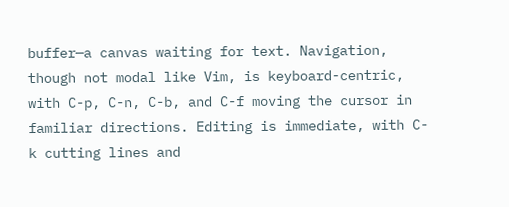buffer—a canvas waiting for text. Navigation, though not modal like Vim, is keyboard-centric, with C-p, C-n, C-b, and C-f moving the cursor in familiar directions. Editing is immediate, with C-k cutting lines and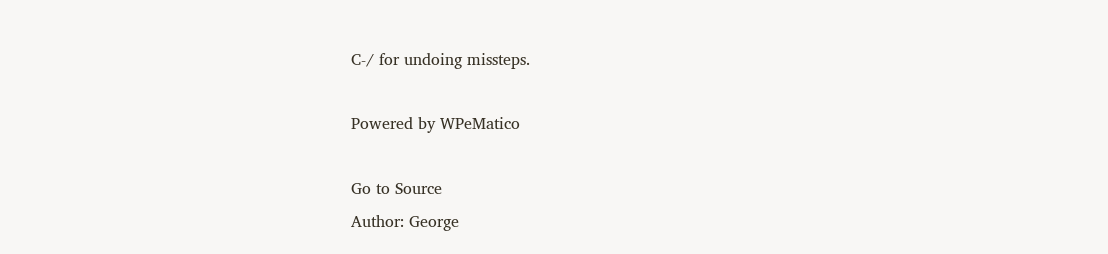C-/ for undoing missteps.

Powered by WPeMatico

Go to Source
Author: George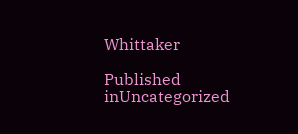Whittaker

Published inUncategorized